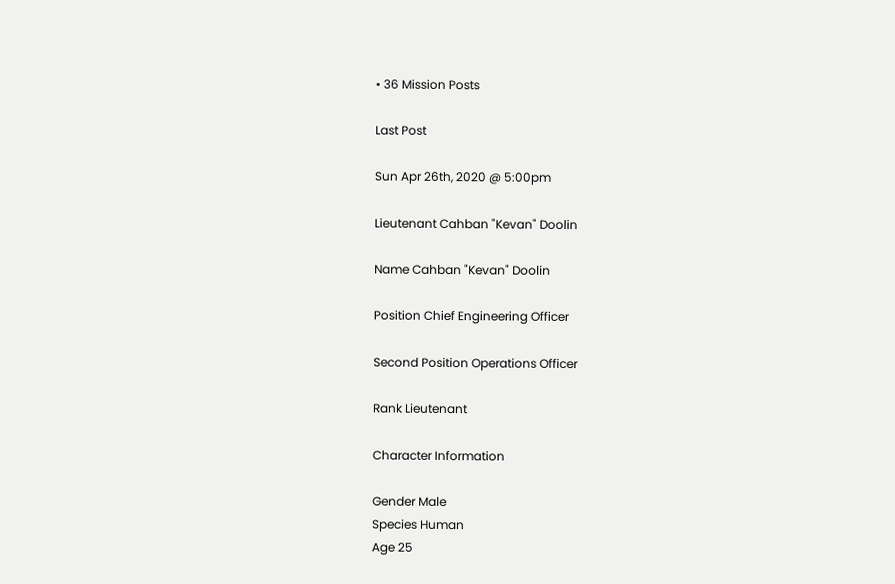• 36 Mission Posts

Last Post

Sun Apr 26th, 2020 @ 5:00pm

Lieutenant Cahban "Kevan" Doolin

Name Cahban "Kevan" Doolin

Position Chief Engineering Officer

Second Position Operations Officer

Rank Lieutenant

Character Information

Gender Male
Species Human
Age 25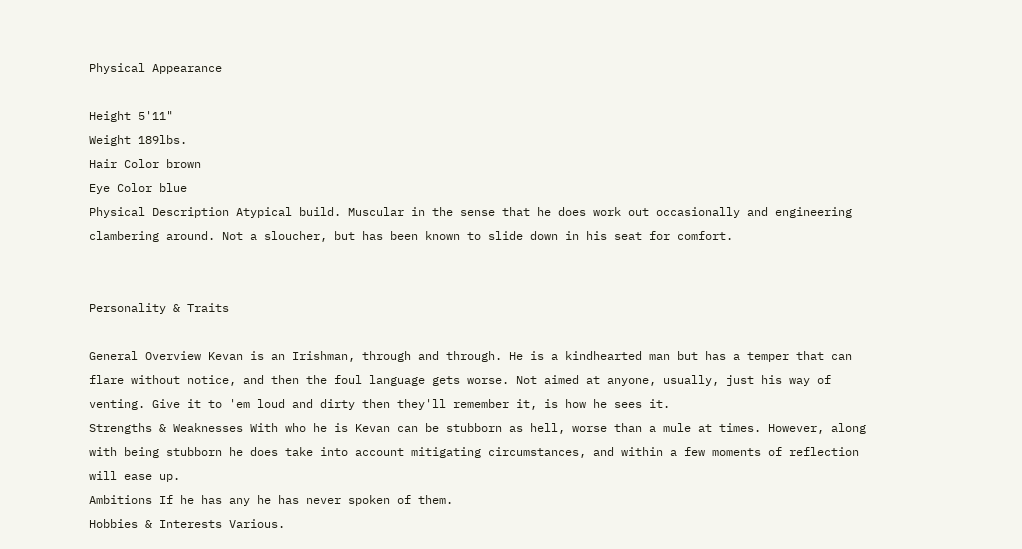Physical Appearance

Height 5'11"
Weight 189lbs.
Hair Color brown
Eye Color blue
Physical Description Atypical build. Muscular in the sense that he does work out occasionally and engineering clambering around. Not a sloucher, but has been known to slide down in his seat for comfort.


Personality & Traits

General Overview Kevan is an Irishman, through and through. He is a kindhearted man but has a temper that can flare without notice, and then the foul language gets worse. Not aimed at anyone, usually, just his way of venting. Give it to 'em loud and dirty then they'll remember it, is how he sees it.
Strengths & Weaknesses With who he is Kevan can be stubborn as hell, worse than a mule at times. However, along with being stubborn he does take into account mitigating circumstances, and within a few moments of reflection will ease up.
Ambitions If he has any he has never spoken of them.
Hobbies & Interests Various.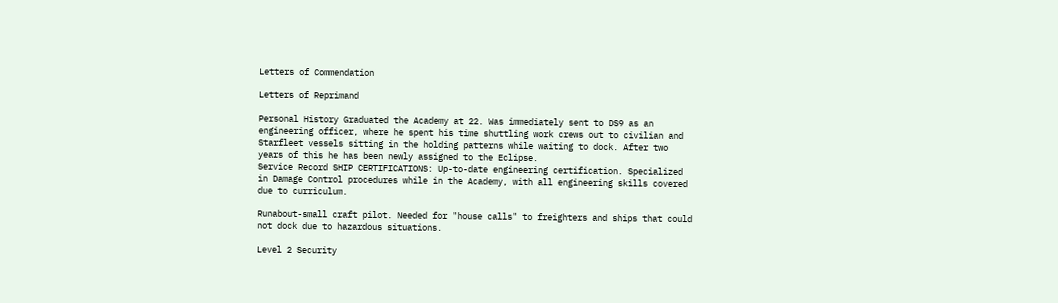Letters of Commendation

Letters of Reprimand

Personal History Graduated the Academy at 22. Was immediately sent to DS9 as an engineering officer, where he spent his time shuttling work crews out to civilian and Starfleet vessels sitting in the holding patterns while waiting to dock. After two years of this he has been newly assigned to the Eclipse.
Service Record SHIP CERTIFICATIONS: Up-to-date engineering certification. Specialized in Damage Control procedures while in the Academy, with all engineering skills covered due to curriculum.

Runabout-small craft pilot. Needed for "house calls" to freighters and ships that could not dock due to hazardous situations.

Level 2 Security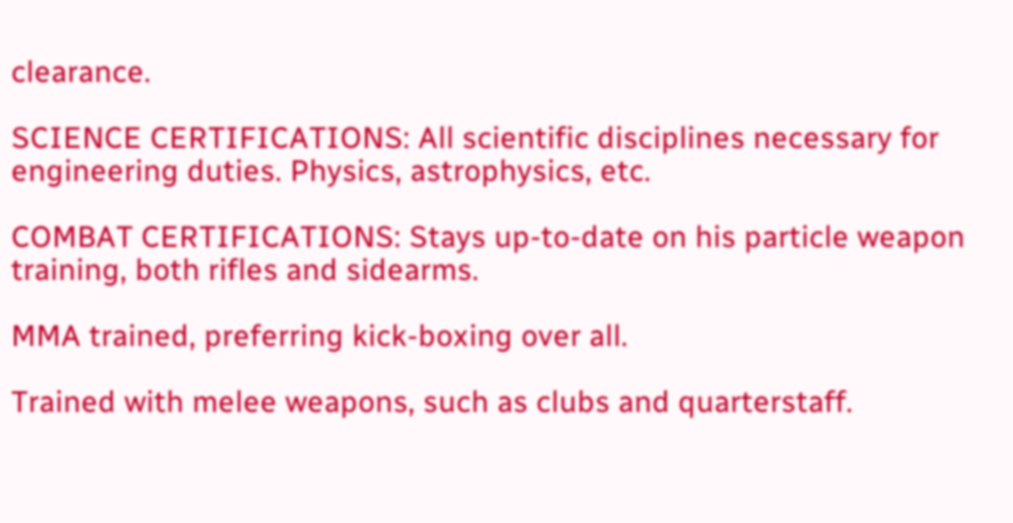clearance.

SCIENCE CERTIFICATIONS: All scientific disciplines necessary for engineering duties. Physics, astrophysics, etc.

COMBAT CERTIFICATIONS: Stays up-to-date on his particle weapon training, both rifles and sidearms.

MMA trained, preferring kick-boxing over all.

Trained with melee weapons, such as clubs and quarterstaff.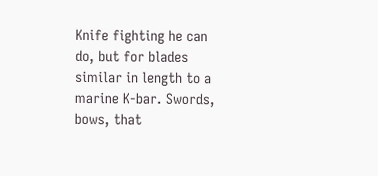Knife fighting he can do, but for blades similar in length to a marine K-bar. Swords, bows, that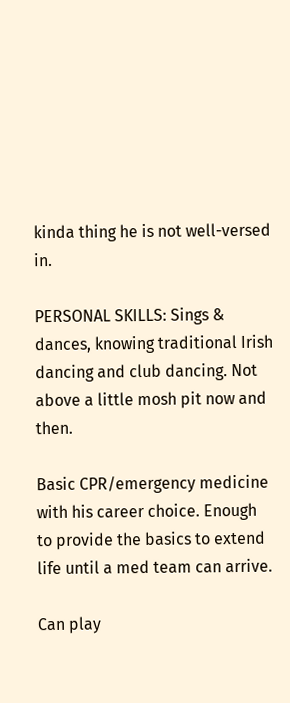kinda thing he is not well-versed in.

PERSONAL SKILLS: Sings & dances, knowing traditional Irish dancing and club dancing. Not above a little mosh pit now and then.

Basic CPR/emergency medicine with his career choice. Enough to provide the basics to extend life until a med team can arrive.

Can play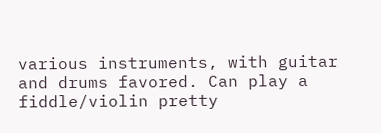various instruments, with guitar and drums favored. Can play a fiddle/violin pretty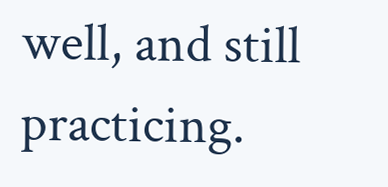well, and still practicing.